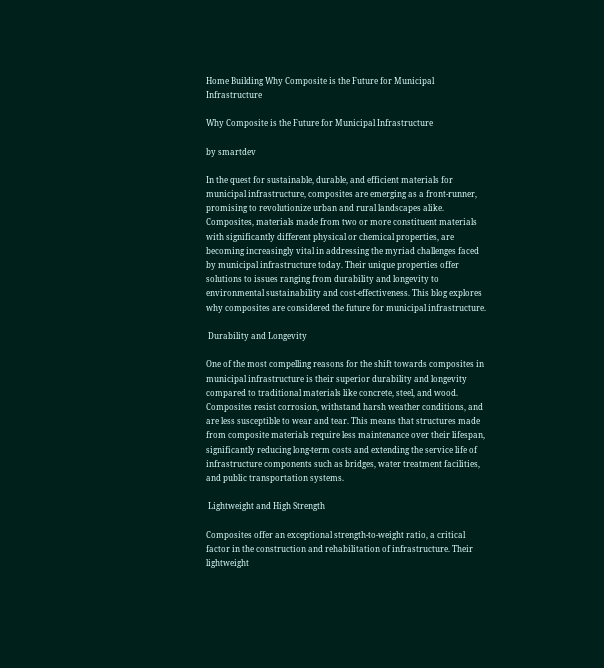Home Building Why Composite is the Future for Municipal Infrastructure

Why Composite is the Future for Municipal Infrastructure

by smartdev

In the quest for sustainable, durable, and efficient materials for municipal infrastructure, composites are emerging as a front-runner, promising to revolutionize urban and rural landscapes alike. Composites, materials made from two or more constituent materials with significantly different physical or chemical properties, are becoming increasingly vital in addressing the myriad challenges faced by municipal infrastructure today. Their unique properties offer solutions to issues ranging from durability and longevity to environmental sustainability and cost-effectiveness. This blog explores why composites are considered the future for municipal infrastructure.

 Durability and Longevity

One of the most compelling reasons for the shift towards composites in municipal infrastructure is their superior durability and longevity compared to traditional materials like concrete, steel, and wood. Composites resist corrosion, withstand harsh weather conditions, and are less susceptible to wear and tear. This means that structures made from composite materials require less maintenance over their lifespan, significantly reducing long-term costs and extending the service life of infrastructure components such as bridges, water treatment facilities, and public transportation systems.

 Lightweight and High Strength

Composites offer an exceptional strength-to-weight ratio, a critical factor in the construction and rehabilitation of infrastructure. Their lightweight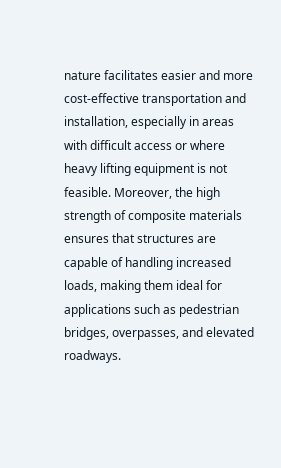nature facilitates easier and more cost-effective transportation and installation, especially in areas with difficult access or where heavy lifting equipment is not feasible. Moreover, the high strength of composite materials ensures that structures are capable of handling increased loads, making them ideal for applications such as pedestrian bridges, overpasses, and elevated roadways.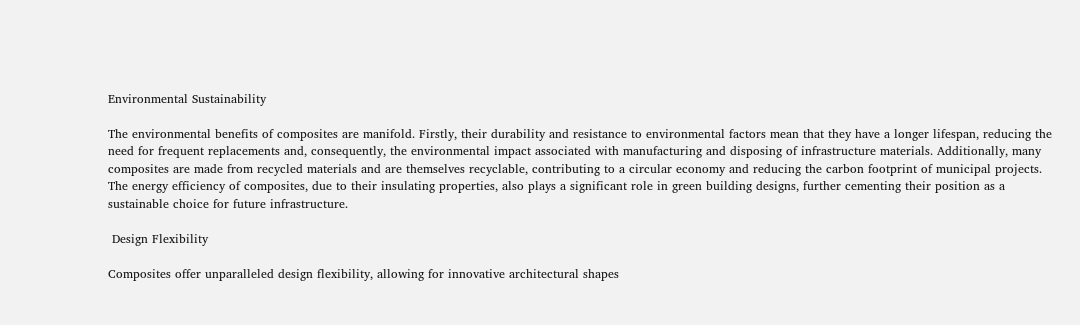Environmental Sustainability

The environmental benefits of composites are manifold. Firstly, their durability and resistance to environmental factors mean that they have a longer lifespan, reducing the need for frequent replacements and, consequently, the environmental impact associated with manufacturing and disposing of infrastructure materials. Additionally, many composites are made from recycled materials and are themselves recyclable, contributing to a circular economy and reducing the carbon footprint of municipal projects. The energy efficiency of composites, due to their insulating properties, also plays a significant role in green building designs, further cementing their position as a sustainable choice for future infrastructure.

 Design Flexibility

Composites offer unparalleled design flexibility, allowing for innovative architectural shapes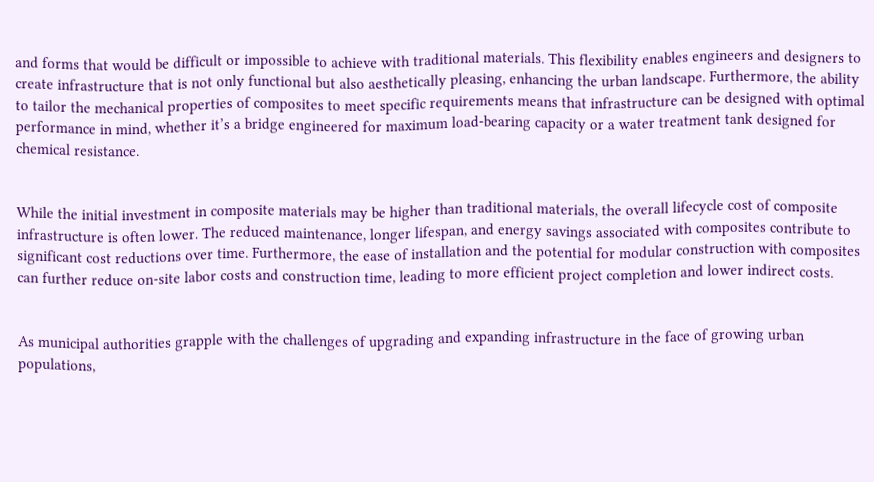and forms that would be difficult or impossible to achieve with traditional materials. This flexibility enables engineers and designers to create infrastructure that is not only functional but also aesthetically pleasing, enhancing the urban landscape. Furthermore, the ability to tailor the mechanical properties of composites to meet specific requirements means that infrastructure can be designed with optimal performance in mind, whether it’s a bridge engineered for maximum load-bearing capacity or a water treatment tank designed for chemical resistance.


While the initial investment in composite materials may be higher than traditional materials, the overall lifecycle cost of composite infrastructure is often lower. The reduced maintenance, longer lifespan, and energy savings associated with composites contribute to significant cost reductions over time. Furthermore, the ease of installation and the potential for modular construction with composites can further reduce on-site labor costs and construction time, leading to more efficient project completion and lower indirect costs.


As municipal authorities grapple with the challenges of upgrading and expanding infrastructure in the face of growing urban populations,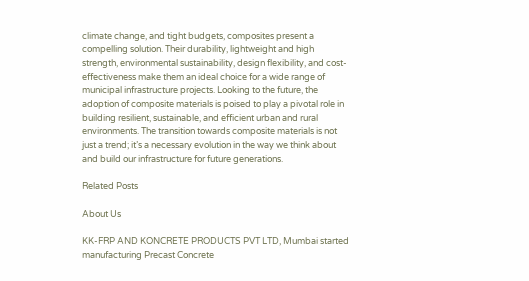climate change, and tight budgets, composites present a compelling solution. Their durability, lightweight and high strength, environmental sustainability, design flexibility, and cost-effectiveness make them an ideal choice for a wide range of municipal infrastructure projects. Looking to the future, the adoption of composite materials is poised to play a pivotal role in building resilient, sustainable, and efficient urban and rural environments. The transition towards composite materials is not just a trend; it’s a necessary evolution in the way we think about and build our infrastructure for future generations.

Related Posts

About Us

KK-FRP AND KONCRETE PRODUCTS PVT LTD, Mumbai started manufacturing Precast Concrete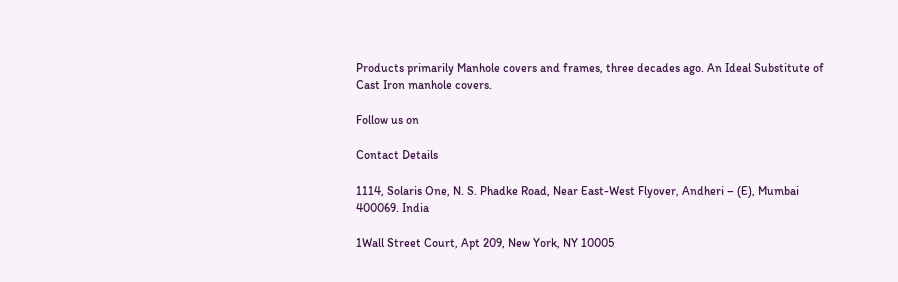Products primarily Manhole covers and frames, three decades ago. An Ideal Substitute of Cast Iron manhole covers.

Follow us on

Contact Details

1114, Solaris One, N. S. Phadke Road, Near East-West Flyover, Andheri – (E), Mumbai 400069. India

1Wall Street Court, Apt 209, New York, NY 10005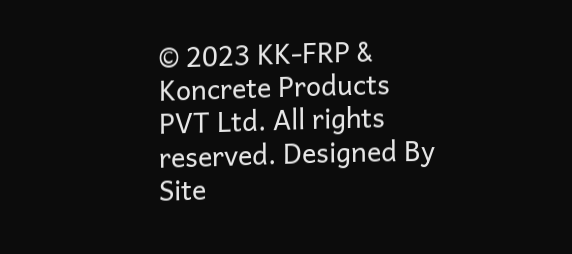© 2023 KK-FRP & Koncrete Products PVT Ltd. All rights reserved. Designed By Site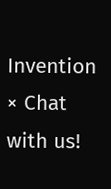Invention
× Chat with us!